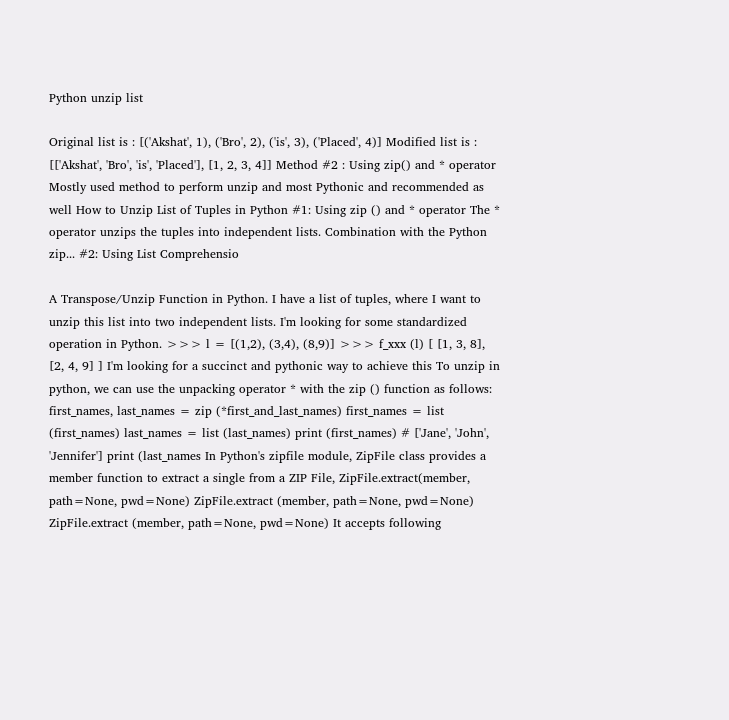Python unzip list

Original list is : [('Akshat', 1), ('Bro', 2), ('is', 3), ('Placed', 4)] Modified list is : [['Akshat', 'Bro', 'is', 'Placed'], [1, 2, 3, 4]] Method #2 : Using zip() and * operator Mostly used method to perform unzip and most Pythonic and recommended as well How to Unzip List of Tuples in Python #1: Using zip () and * operator The * operator unzips the tuples into independent lists. Combination with the Python zip... #2: Using List Comprehensio

A Transpose/Unzip Function in Python. I have a list of tuples, where I want to unzip this list into two independent lists. I'm looking for some standardized operation in Python. >>> l = [(1,2), (3,4), (8,9)] >>> f_xxx (l) [ [1, 3, 8], [2, 4, 9] ] I'm looking for a succinct and pythonic way to achieve this To unzip in python, we can use the unpacking operator * with the zip () function as follows: first_names, last_names = zip (*first_and_last_names) first_names = list (first_names) last_names = list (last_names) print (first_names) # ['Jane', 'John', 'Jennifer'] print (last_names In Python's zipfile module, ZipFile class provides a member function to extract a single from a ZIP File, ZipFile.extract(member, path=None, pwd=None) ZipFile.extract (member, path=None, pwd=None) ZipFile.extract (member, path=None, pwd=None) It accepts following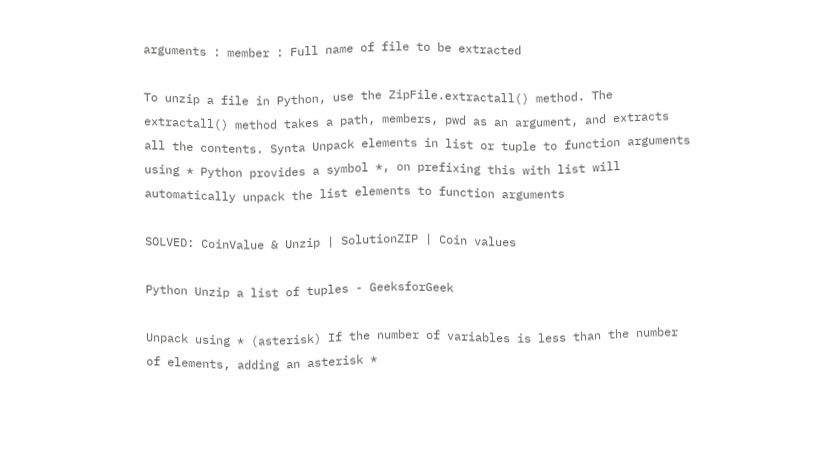arguments : member : Full name of file to be extracted

To unzip a file in Python, use the ZipFile.extractall() method. The extractall() method takes a path, members, pwd as an argument, and extracts all the contents. Synta Unpack elements in list or tuple to function arguments using * Python provides a symbol *, on prefixing this with list will automatically unpack the list elements to function arguments

SOLVED: CoinValue & Unzip | SolutionZIP | Coin values

Python Unzip a list of tuples - GeeksforGeek

Unpack using * (asterisk) If the number of variables is less than the number of elements, adding an asterisk *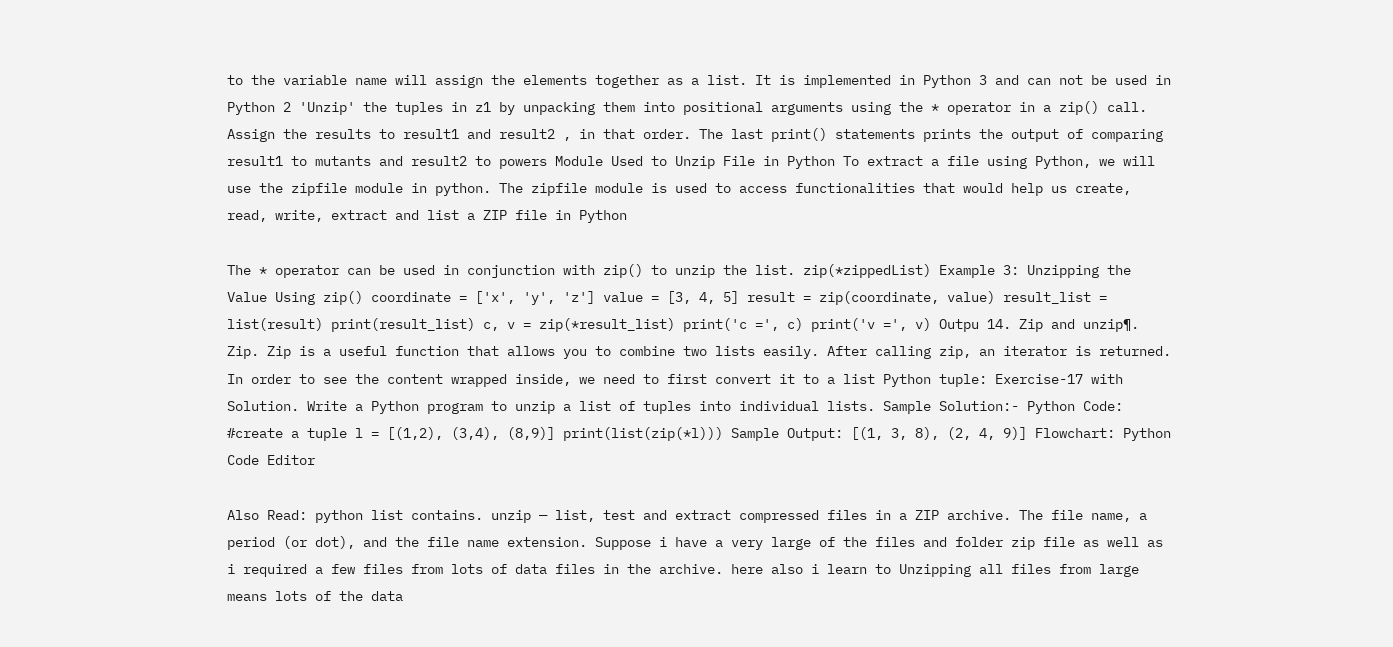to the variable name will assign the elements together as a list. It is implemented in Python 3 and can not be used in Python 2 'Unzip' the tuples in z1 by unpacking them into positional arguments using the * operator in a zip() call. Assign the results to result1 and result2 , in that order. The last print() statements prints the output of comparing result1 to mutants and result2 to powers Module Used to Unzip File in Python To extract a file using Python, we will use the zipfile module in python. The zipfile module is used to access functionalities that would help us create, read, write, extract and list a ZIP file in Python

The * operator can be used in conjunction with zip() to unzip the list. zip(*zippedList) Example 3: Unzipping the Value Using zip() coordinate = ['x', 'y', 'z'] value = [3, 4, 5] result = zip(coordinate, value) result_list = list(result) print(result_list) c, v = zip(*result_list) print('c =', c) print('v =', v) Outpu 14. Zip and unzip¶. Zip. Zip is a useful function that allows you to combine two lists easily. After calling zip, an iterator is returned. In order to see the content wrapped inside, we need to first convert it to a list Python tuple: Exercise-17 with Solution. Write a Python program to unzip a list of tuples into individual lists. Sample Solution:- Python Code: #create a tuple l = [(1,2), (3,4), (8,9)] print(list(zip(*l))) Sample Output: [(1, 3, 8), (2, 4, 9)] Flowchart: Python Code Editor

Also Read: python list contains. unzip — list, test and extract compressed files in a ZIP archive. The file name, a period (or dot), and the file name extension. Suppose i have a very large of the files and folder zip file as well as i required a few files from lots of data files in the archive. here also i learn to Unzipping all files from large means lots of the data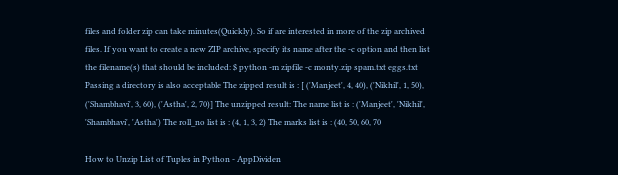files and folder zip can take minutes(Quickly). So if are interested in more of the zip archived files. If you want to create a new ZIP archive, specify its name after the -c option and then list the filename(s) that should be included: $ python -m zipfile -c monty.zip spam.txt eggs.txt Passing a directory is also acceptable The zipped result is : [ ('Manjeet', 4, 40), ('Nikhil', 1, 50), ('Shambhavi', 3, 60), ('Astha', 2, 70)] The unzipped result: The name list is : ('Manjeet', 'Nikhil', 'Shambhavi', 'Astha') The roll_no list is : (4, 1, 3, 2) The marks list is : (40, 50, 60, 70

How to Unzip List of Tuples in Python - AppDividen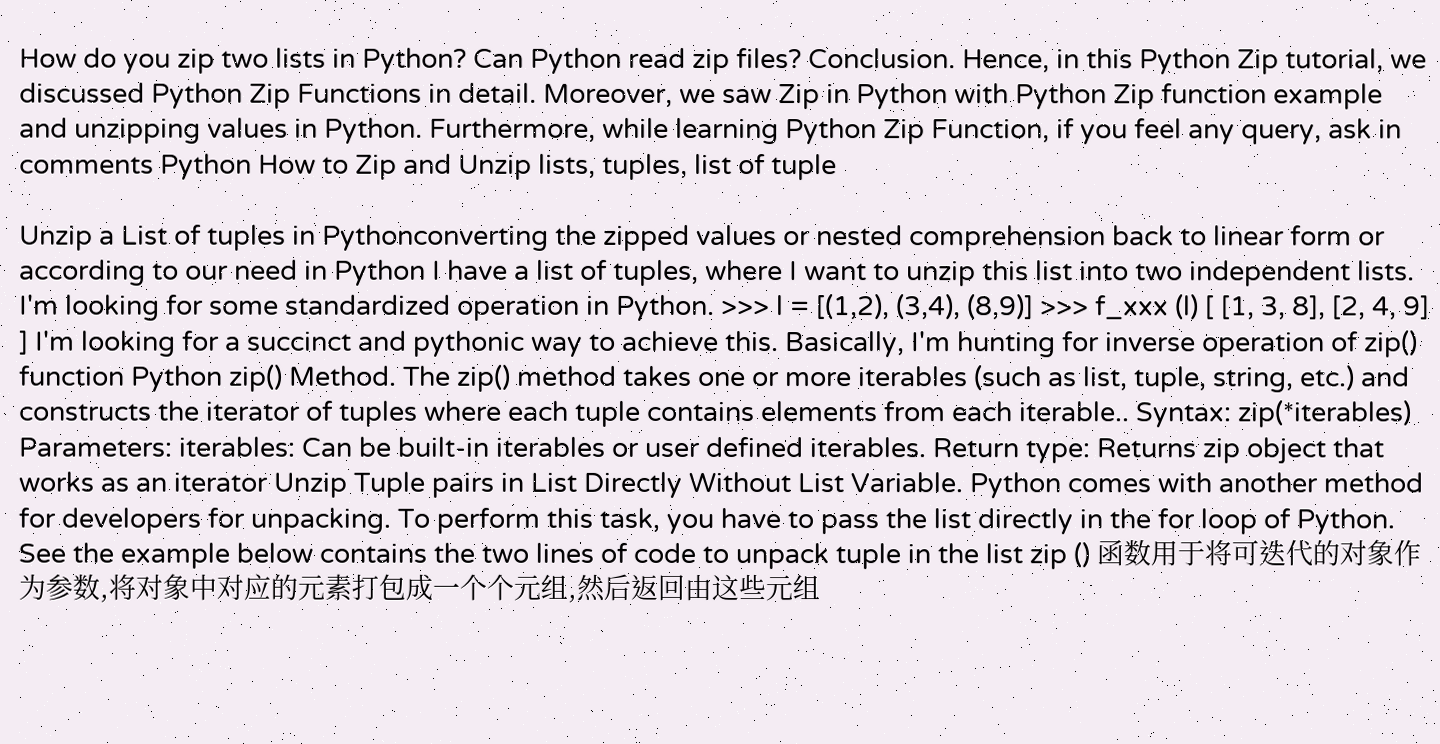How do you zip two lists in Python? Can Python read zip files? Conclusion. Hence, in this Python Zip tutorial, we discussed Python Zip Functions in detail. Moreover, we saw Zip in Python with Python Zip function example and unzipping values in Python. Furthermore, while learning Python Zip Function, if you feel any query, ask in comments Python How to Zip and Unzip lists, tuples, list of tuple

Unzip a List of tuples in Pythonconverting the zipped values or nested comprehension back to linear form or according to our need in Python I have a list of tuples, where I want to unzip this list into two independent lists. I'm looking for some standardized operation in Python. >>> l = [(1,2), (3,4), (8,9)] >>> f_xxx (l) [ [1, 3, 8], [2, 4, 9] ] I'm looking for a succinct and pythonic way to achieve this. Basically, I'm hunting for inverse operation of zip() function Python zip() Method. The zip() method takes one or more iterables (such as list, tuple, string, etc.) and constructs the iterator of tuples where each tuple contains elements from each iterable.. Syntax: zip(*iterables) Parameters: iterables: Can be built-in iterables or user defined iterables. Return type: Returns zip object that works as an iterator Unzip Tuple pairs in List Directly Without List Variable. Python comes with another method for developers for unpacking. To perform this task, you have to pass the list directly in the for loop of Python. See the example below contains the two lines of code to unpack tuple in the list zip () 函数用于将可迭代的对象作为参数,将对象中对应的元素打包成一个个元组,然后返回由这些元组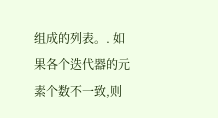组成的列表。. 如果各个迭代器的元素个数不一致,则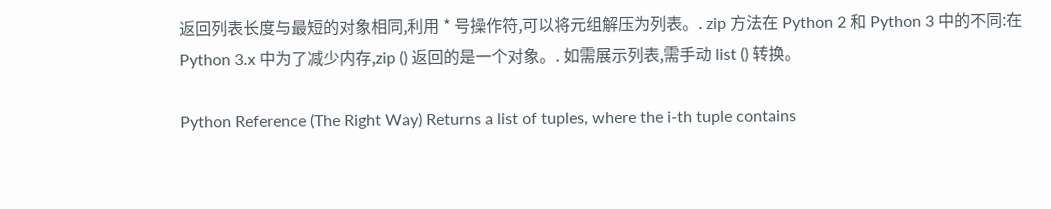返回列表长度与最短的对象相同,利用 * 号操作符,可以将元组解压为列表。. zip 方法在 Python 2 和 Python 3 中的不同:在 Python 3.x 中为了减少内存,zip () 返回的是一个对象。. 如需展示列表,需手动 list () 转换。

Python Reference (The Right Way) Returns a list of tuples, where the i-th tuple contains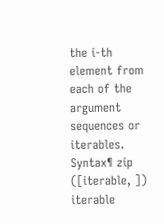the i-th element from each of the argument sequences or iterables. Syntax¶ zip ([iterable, ]) iterable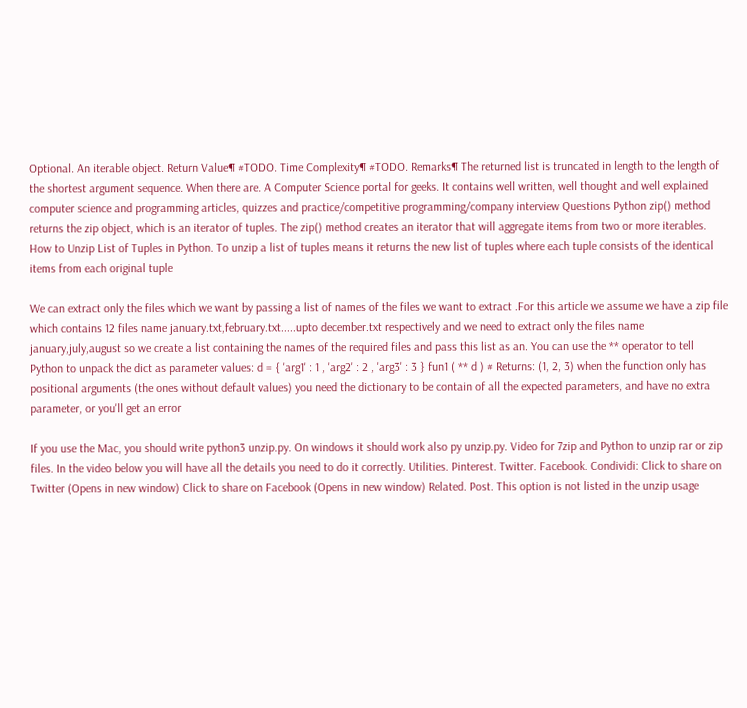Optional. An iterable object. Return Value¶ #TODO. Time Complexity¶ #TODO. Remarks¶ The returned list is truncated in length to the length of the shortest argument sequence. When there are. A Computer Science portal for geeks. It contains well written, well thought and well explained computer science and programming articles, quizzes and practice/competitive programming/company interview Questions Python zip() method returns the zip object, which is an iterator of tuples. The zip() method creates an iterator that will aggregate items from two or more iterables. How to Unzip List of Tuples in Python. To unzip a list of tuples means it returns the new list of tuples where each tuple consists of the identical items from each original tuple

We can extract only the files which we want by passing a list of names of the files we want to extract .For this article we assume we have a zip file which contains 12 files name january.txt,february.txt.....upto december.txt respectively and we need to extract only the files name january,july,august so we create a list containing the names of the required files and pass this list as an. You can use the ** operator to tell Python to unpack the dict as parameter values: d = { 'arg1' : 1 , 'arg2' : 2 , 'arg3' : 3 } fun1 ( ** d ) # Returns: (1, 2, 3) when the function only has positional arguments (the ones without default values) you need the dictionary to be contain of all the expected parameters, and have no extra parameter, or you'll get an error

If you use the Mac, you should write python3 unzip.py. On windows it should work also py unzip.py. Video for 7zip and Python to unzip rar or zip files. In the video below you will have all the details you need to do it correctly. Utilities. Pinterest. Twitter. Facebook. Condividi: Click to share on Twitter (Opens in new window) Click to share on Facebook (Opens in new window) Related. Post. This option is not listed in the unzip usage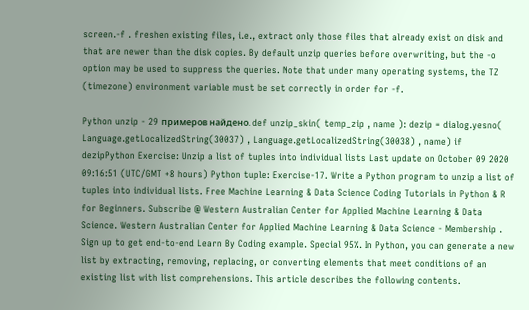screen.-f . freshen existing files, i.e., extract only those files that already exist on disk and that are newer than the disk copies. By default unzip queries before overwriting, but the -o option may be used to suppress the queries. Note that under many operating systems, the TZ (timezone) environment variable must be set correctly in order for -f.

Python unzip - 29 примеров найдено. def unzip_skin( temp_zip , name ): dezip = dialog.yesno( Language.getLocalizedString(30037) , Language.getLocalizedString(30038) , name) if dezipPython Exercise: Unzip a list of tuples into individual lists Last update on October 09 2020 09:16:51 (UTC/GMT +8 hours) Python tuple: Exercise-17. Write a Python program to unzip a list of tuples into individual lists. Free Machine Learning & Data Science Coding Tutorials in Python & R for Beginners. Subscribe @ Western Australian Center for Applied Machine Learning & Data Science. Western Australian Center for Applied Machine Learning & Data Science - Membership . Sign up to get end-to-end Learn By Coding example. Special 95%. In Python, you can generate a new list by extracting, removing, replacing, or converting elements that meet conditions of an existing list with list comprehensions. This article describes the following contents.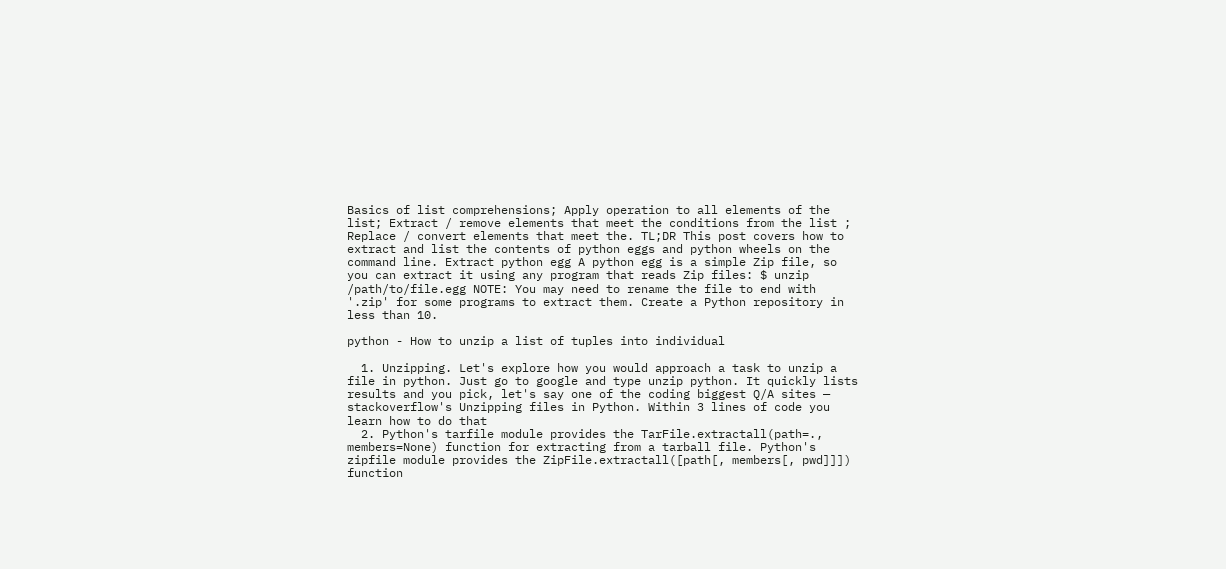Basics of list comprehensions; Apply operation to all elements of the list; Extract / remove elements that meet the conditions from the list ; Replace / convert elements that meet the. TL;DR This post covers how to extract and list the contents of python eggs and python wheels on the command line. Extract python egg A python egg is a simple Zip file, so you can extract it using any program that reads Zip files: $ unzip /path/to/file.egg NOTE: You may need to rename the file to end with '.zip' for some programs to extract them. Create a Python repository in less than 10.

python - How to unzip a list of tuples into individual

  1. Unzipping. Let's explore how you would approach a task to unzip a file in python. Just go to google and type unzip python. It quickly lists results and you pick, let's say one of the coding biggest Q/A sites — stackoverflow's Unzipping files in Python. Within 3 lines of code you learn how to do that
  2. Python's tarfile module provides the TarFile.extractall(path=., members=None) function for extracting from a tarball file. Python's zipfile module provides the ZipFile.extractall([path[, members[, pwd]]]) function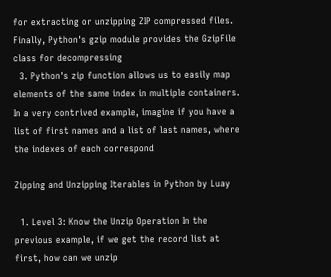for extracting or unzipping ZIP compressed files. Finally, Python's gzip module provides the GzipFile class for decompressing
  3. Python's zip function allows us to easily map elements of the same index in multiple containers. In a very contrived example, imagine if you have a list of first names and a list of last names, where the indexes of each correspond

Zipping and Unzipping Iterables in Python by Luay

  1. Level 3: Know the Unzip Operation In the previous example, if we get the record list at first, how can we unzip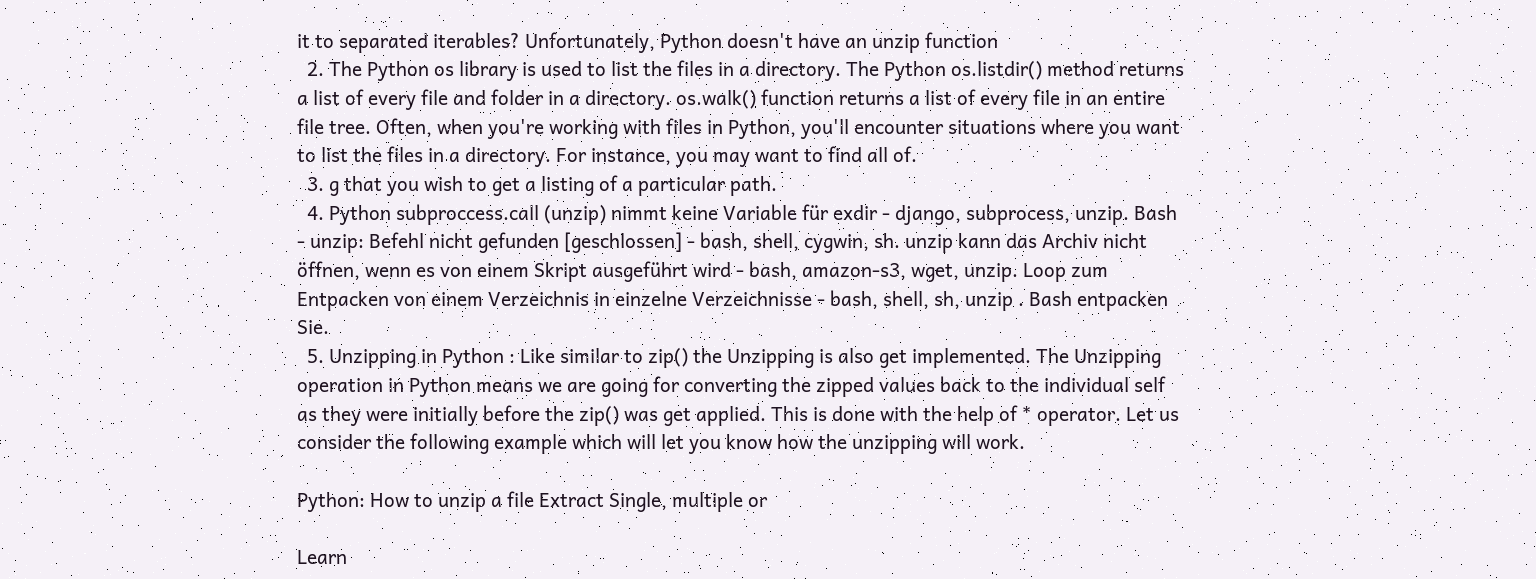it to separated iterables? Unfortunately, Python doesn't have an unzip function
  2. The Python os library is used to list the files in a directory. The Python os.listdir() method returns a list of every file and folder in a directory. os.walk() function returns a list of every file in an entire file tree. Often, when you're working with files in Python, you'll encounter situations where you want to list the files in a directory. For instance, you may want to find all of.
  3. g that you wish to get a listing of a particular path.
  4. Python subproccess.call (unzip) nimmt keine Variable für exdir - django, subprocess, unzip. Bash - unzip: Befehl nicht gefunden [geschlossen] - bash, shell, cygwin, sh. unzip kann das Archiv nicht öffnen, wenn es von einem Skript ausgeführt wird - bash, amazon-s3, wget, unzip. Loop zum Entpacken von einem Verzeichnis in einzelne Verzeichnisse - bash, shell, sh, unzip . Bash entpacken Sie.
  5. Unzipping in Python : Like similar to zip() the Unzipping is also get implemented. The Unzipping operation in Python means we are going for converting the zipped values back to the individual self as they were initially before the zip() was get applied. This is done with the help of * operator. Let us consider the following example which will let you know how the unzipping will work.

Python: How to unzip a file Extract Single, multiple or

Learn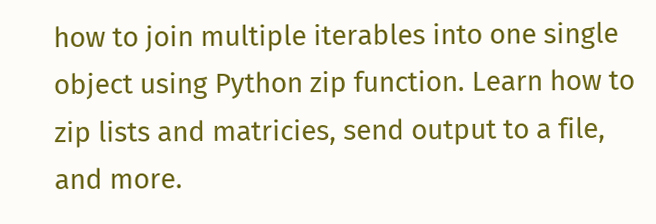how to join multiple iterables into one single object using Python zip function. Learn how to zip lists and matricies, send output to a file, and more.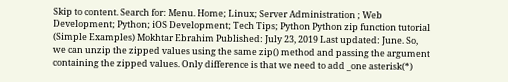Skip to content. Search for: Menu. Home; Linux; Server Administration ; Web Development; Python; iOS Development; Tech Tips; Python Python zip function tutorial (Simple Examples) Mokhtar Ebrahim Published: July 23, 2019 Last updated: June. So, we can unzip the zipped values using the same zip() method and passing the argument containing the zipped values. Only difference is that we need to add _one asterisk(*)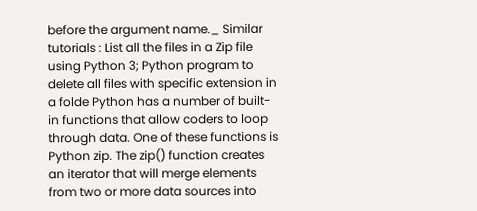before the argument name._ Similar tutorials : List all the files in a Zip file using Python 3; Python program to delete all files with specific extension in a folde Python has a number of built-in functions that allow coders to loop through data. One of these functions is Python zip. The zip() function creates an iterator that will merge elements from two or more data sources into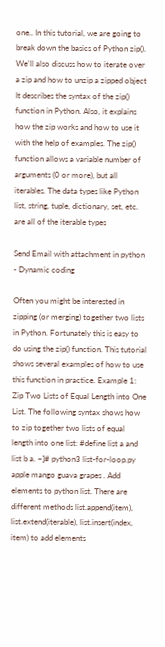one.. In this tutorial, we are going to break down the basics of Python zip(). We'll also discuss how to iterate over a zip and how to unzip a zipped object It describes the syntax of the zip() function in Python. Also, it explains how the zip works and how to use it with the help of examples. The zip() function allows a variable number of arguments (0 or more), but all iterables. The data types like Python list, string, tuple, dictionary, set, etc. are all of the iterable types

Send Email with attachment in python - Dynamic coding

Often you might be interested in zipping (or merging) together two lists in Python. Fortunately this is easy to do using the zip() function. This tutorial shows several examples of how to use this function in practice. Example 1: Zip Two Lists of Equal Length into One List. The following syntax shows how to zip together two lists of equal length into one list: #define list a and list b a. ~]# python3 list-for-loop.py apple mango guava grapes . Add elements to python list. There are different methods list.append(item), list.extend(iterable), list.insert(index, item) to add elements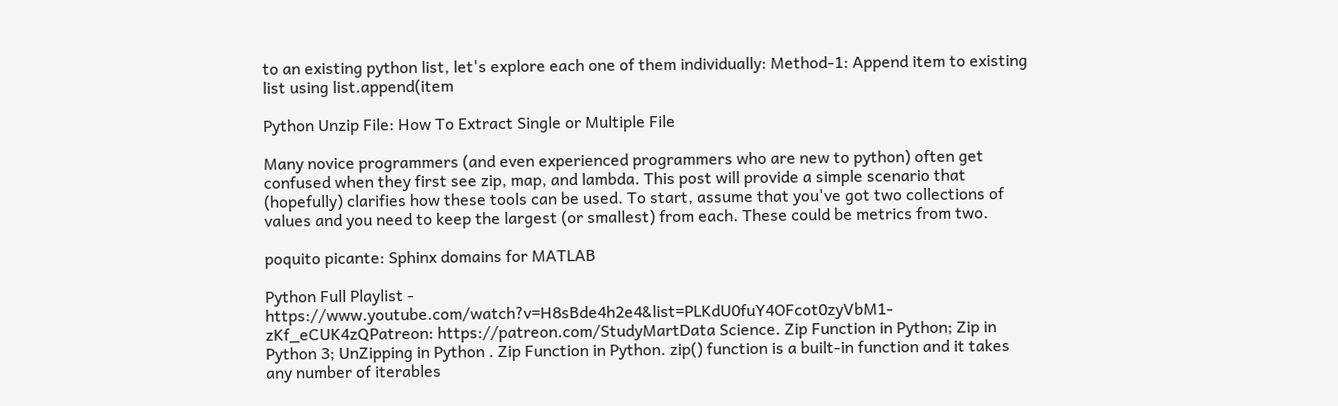to an existing python list, let's explore each one of them individually: Method-1: Append item to existing list using list.append(item

Python Unzip File: How To Extract Single or Multiple File

Many novice programmers (and even experienced programmers who are new to python) often get confused when they first see zip, map, and lambda. This post will provide a simple scenario that (hopefully) clarifies how these tools can be used. To start, assume that you've got two collections of values and you need to keep the largest (or smallest) from each. These could be metrics from two.

poquito picante: Sphinx domains for MATLAB

Python Full Playlist - https://www.youtube.com/watch?v=H8sBde4h2e4&list=PLKdU0fuY4OFcot0zyVbM1-zKf_eCUK4zQPatreon: https://patreon.com/StudyMartData Science. Zip Function in Python; Zip in Python 3; UnZipping in Python . Zip Function in Python. zip() function is a built-in function and it takes any number of iterables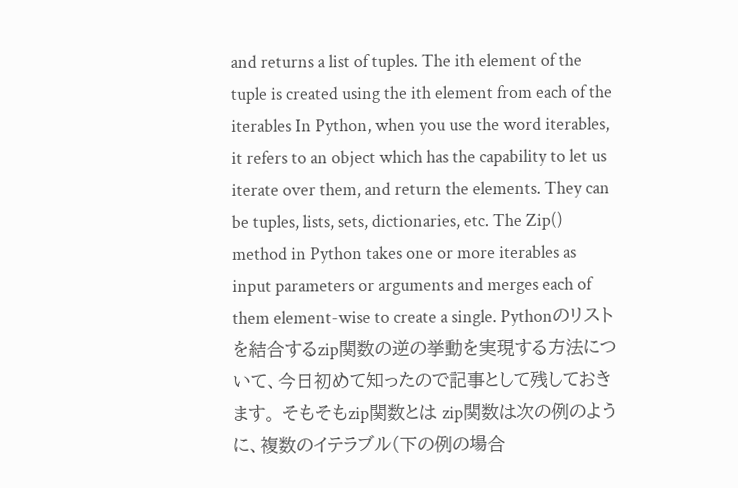and returns a list of tuples. The ith element of the tuple is created using the ith element from each of the iterables In Python, when you use the word iterables, it refers to an object which has the capability to let us iterate over them, and return the elements. They can be tuples, lists, sets, dictionaries, etc. The Zip() method in Python takes one or more iterables as input parameters or arguments and merges each of them element-wise to create a single. Pythonのリストを結合するzip関数の逆の挙動を実現する方法について、今日初めて知ったので記事として残しておきます。 そもそもzip関数とは zip関数は次の例のように、複数のイテラブル(下の例の場合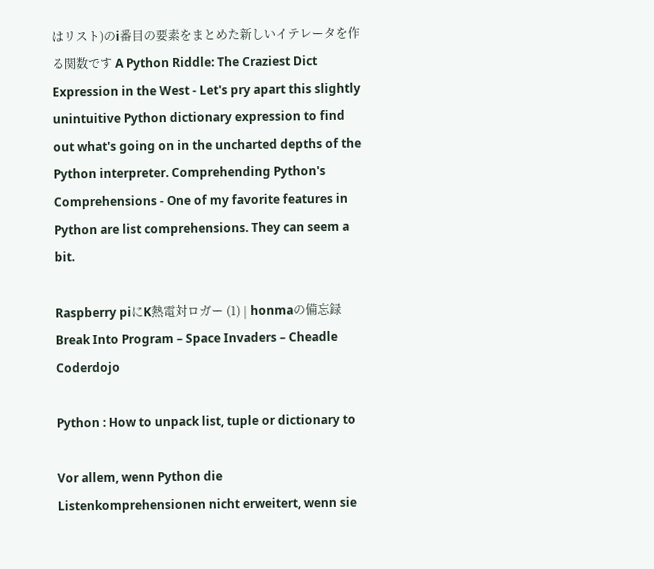はリスト)のi番目の要素をまとめた新しいイテレータを作る関数です A Python Riddle: The Craziest Dict Expression in the West - Let's pry apart this slightly unintuitive Python dictionary expression to find out what's going on in the uncharted depths of the Python interpreter. Comprehending Python's Comprehensions - One of my favorite features in Python are list comprehensions. They can seem a bit.

Raspberry piにK熱電対ロガー (1) | honmaの備忘録Break Into Program – Space Invaders – Cheadle Coderdojo

Python : How to unpack list, tuple or dictionary to

Vor allem, wenn Python die Listenkomprehensionen nicht erweitert, wenn sie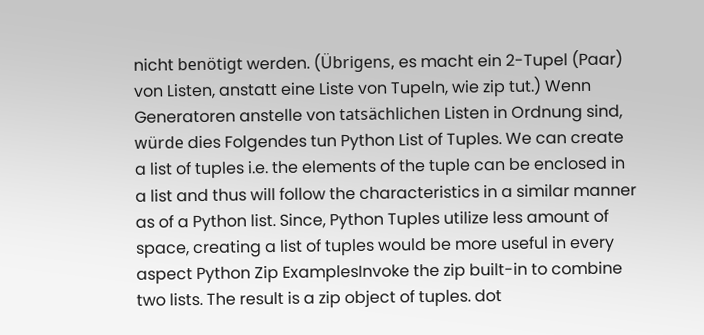nicht benötigt werden. (Übrigens, es macht ein 2-Tupel (Paar) von Listen, anstatt eine Liste von Tupeln, wie zip tut.) Wenn Generatoren anstelle von tatsächlichen Listen in Ordnung sind, würde dies Folgendes tun Python List of Tuples. We can create a list of tuples i.e. the elements of the tuple can be enclosed in a list and thus will follow the characteristics in a similar manner as of a Python list. Since, Python Tuples utilize less amount of space, creating a list of tuples would be more useful in every aspect Python Zip ExamplesInvoke the zip built-in to combine two lists. The result is a zip object of tuples. dot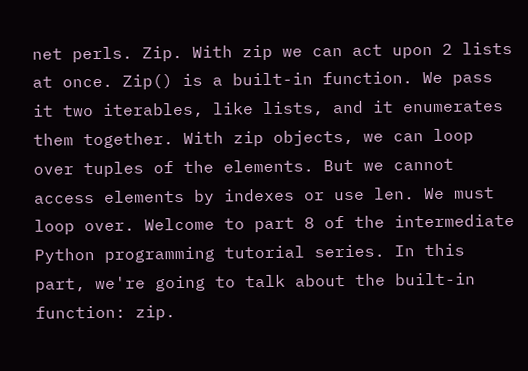net perls. Zip. With zip we can act upon 2 lists at once. Zip() is a built-in function. We pass it two iterables, like lists, and it enumerates them together. With zip objects, we can loop over tuples of the elements. But we cannot access elements by indexes or use len. We must loop over. Welcome to part 8 of the intermediate Python programming tutorial series. In this part, we're going to talk about the built-in function: zip.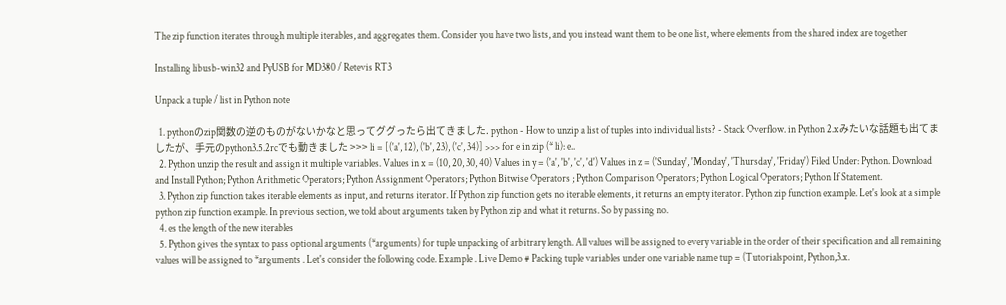The zip function iterates through multiple iterables, and aggregates them. Consider you have two lists, and you instead want them to be one list, where elements from the shared index are together

Installing libusb-win32 and PyUSB for MD380 / Retevis RT3

Unpack a tuple / list in Python note

  1. pythonのzip関数の逆のものがないかなと思ってググったら出てきました. python - How to unzip a list of tuples into individual lists? - Stack Overflow. in Python 2.xみたいな話題も出てましたが、手元のpython3.5.2rcでも動きました >>> li = [('a', 12), ('b', 23), ('c', 34)] >>> for e in zip (* li): e..
  2. Python unzip the result and assign it multiple variables. Values in x = (10, 20, 30, 40) Values in y = ('a', 'b', 'c', 'd') Values in z = ('Sunday', 'Monday', 'Thursday', 'Friday') Filed Under: Python. Download and Install Python; Python Arithmetic Operators; Python Assignment Operators; Python Bitwise Operators ; Python Comparison Operators; Python Logical Operators; Python If Statement.
  3. Python zip function takes iterable elements as input, and returns iterator. If Python zip function gets no iterable elements, it returns an empty iterator. Python zip function example. Let's look at a simple python zip function example. In previous section, we told about arguments taken by Python zip and what it returns. So by passing no.
  4. es the length of the new iterables
  5. Python gives the syntax to pass optional arguments (*arguments) for tuple unpacking of arbitrary length. All values will be assigned to every variable in the order of their specification and all remaining values will be assigned to *arguments . Let's consider the following code. Example . Live Demo # Packing tuple variables under one variable name tup = (Tutorialspoint, Python,3.x.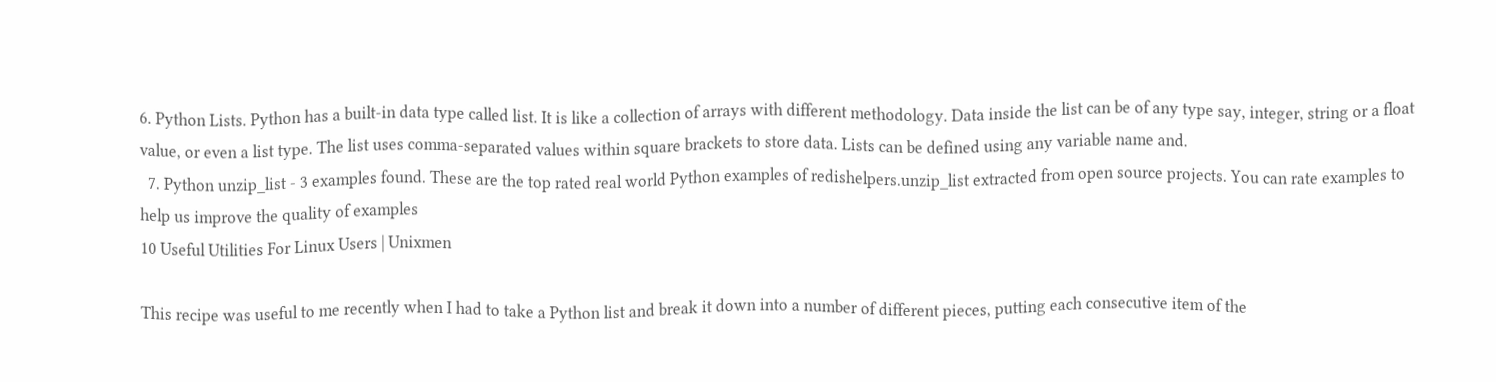6. Python Lists. Python has a built-in data type called list. It is like a collection of arrays with different methodology. Data inside the list can be of any type say, integer, string or a float value, or even a list type. The list uses comma-separated values within square brackets to store data. Lists can be defined using any variable name and.
  7. Python unzip_list - 3 examples found. These are the top rated real world Python examples of redishelpers.unzip_list extracted from open source projects. You can rate examples to help us improve the quality of examples
10 Useful Utilities For Linux Users | Unixmen

This recipe was useful to me recently when I had to take a Python list and break it down into a number of different pieces, putting each consecutive item of the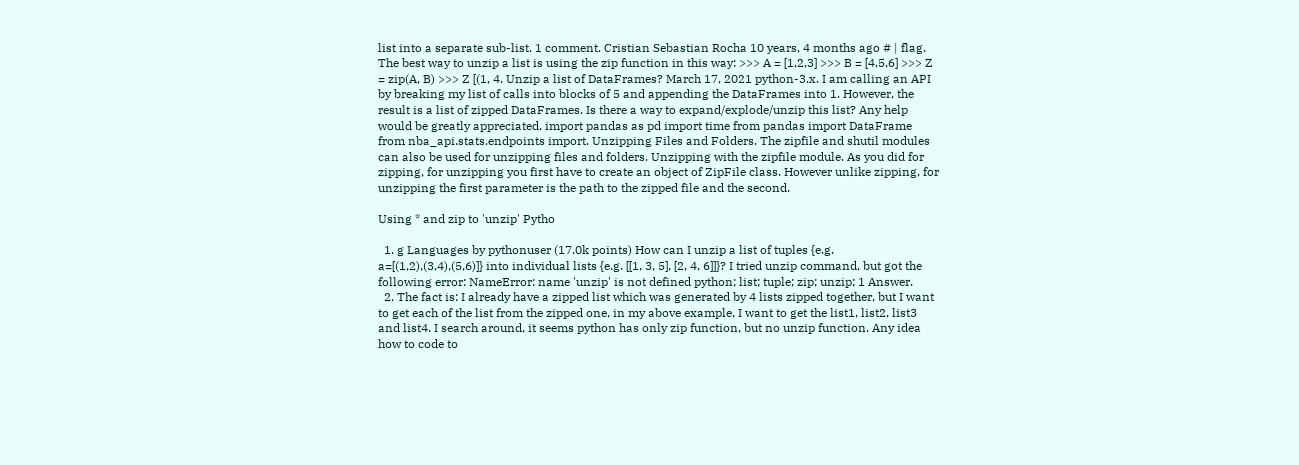list into a separate sub-list. 1 comment. Cristian Sebastian Rocha 10 years, 4 months ago # | flag. The best way to unzip a list is using the zip function in this way: >>> A = [1,2,3] >>> B = [4,5,6] >>> Z = zip(A, B) >>> Z [(1, 4. Unzip a list of DataFrames? March 17, 2021 python-3.x. I am calling an API by breaking my list of calls into blocks of 5 and appending the DataFrames into 1. However, the result is a list of zipped DataFrames. Is there a way to expand/explode/unzip this list? Any help would be greatly appreciated. import pandas as pd import time from pandas import DataFrame from nba_api.stats.endpoints import. Unzipping Files and Folders. The zipfile and shutil modules can also be used for unzipping files and folders. Unzipping with the zipfile module. As you did for zipping, for unzipping you first have to create an object of ZipFile class. However unlike zipping, for unzipping the first parameter is the path to the zipped file and the second.

Using * and zip to 'unzip' Pytho

  1. g Languages by pythonuser (17.0k points) How can I unzip a list of tuples {e.g. a=[(1,2),(3,4),(5,6)]} into individual lists {e.g. [[1, 3, 5], [2, 4, 6]]}? I tried unzip command, but got the following error: NameError: name 'unzip' is not defined python; list; tuple; zip; unzip; 1 Answer.
  2. The fact is: I already have a zipped list which was generated by 4 lists zipped together, but I want to get each of the list from the zipped one, in my above example, I want to get the list1, list2, list3 and list4. I search around, it seems python has only zip function, but no unzip function. Any idea how to code to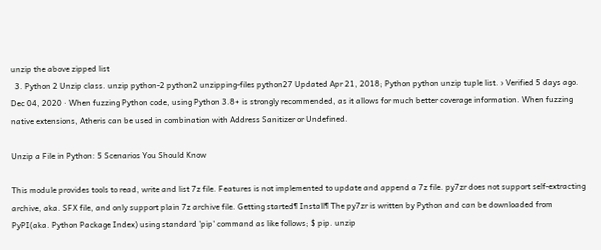unzip the above zipped list
  3. Python 2 Unzip class. unzip python-2 python2 unzipping-files python27 Updated Apr 21, 2018; Python python unzip tuple list. › Verified 5 days ago. Dec 04, 2020 · When fuzzing Python code, using Python 3.8+ is strongly recommended, as it allows for much better coverage information. When fuzzing native extensions, Atheris can be used in combination with Address Sanitizer or Undefined.

Unzip a File in Python: 5 Scenarios You Should Know

This module provides tools to read, write and list 7z file. Features is not implemented to update and append a 7z file. py7zr does not support self-extracting archive, aka. SFX file, and only support plain 7z archive file. Getting started¶ Install¶ The py7zr is written by Python and can be downloaded from PyPI(aka. Python Package Index) using standard 'pip' command as like follows; $ pip. unzip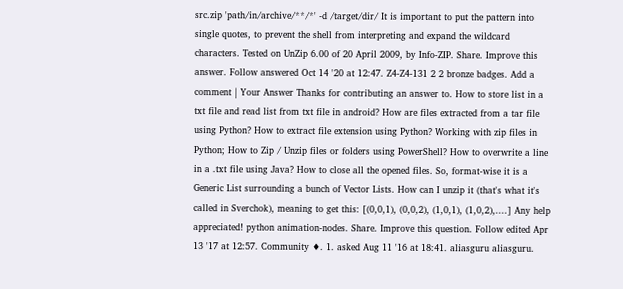src.zip 'path/in/archive/**/*' -d /target/dir/ It is important to put the pattern into single quotes, to prevent the shell from interpreting and expand the wildcard characters. Tested on UnZip 6.00 of 20 April 2009, by Info-ZIP. Share. Improve this answer. Follow answered Oct 14 '20 at 12:47. Z4-Z4-131 2 2 bronze badges. Add a comment | Your Answer Thanks for contributing an answer to. How to store list in a txt file and read list from txt file in android? How are files extracted from a tar file using Python? How to extract file extension using Python? Working with zip files in Python; How to Zip / Unzip files or folders using PowerShell? How to overwrite a line in a .txt file using Java? How to close all the opened files. So, format-wise it is a Generic List surrounding a bunch of Vector Lists. How can I unzip it (that's what it's called in Sverchok), meaning to get this: [(0,0,1), (0,0,2), (1,0,1), (1,0,2),....] Any help appreciated! python animation-nodes. Share. Improve this question. Follow edited Apr 13 '17 at 12:57. Community ♦. 1. asked Aug 11 '16 at 18:41. aliasguru aliasguru.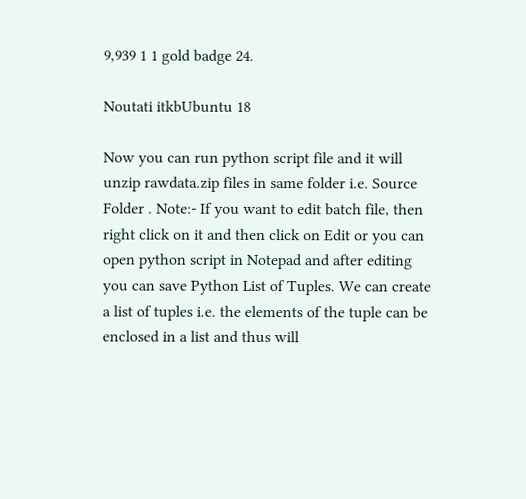9,939 1 1 gold badge 24.

Noutati itkbUbuntu 18

Now you can run python script file and it will unzip rawdata.zip files in same folder i.e. Source Folder . Note:- If you want to edit batch file, then right click on it and then click on Edit or you can open python script in Notepad and after editing you can save Python List of Tuples. We can create a list of tuples i.e. the elements of the tuple can be enclosed in a list and thus will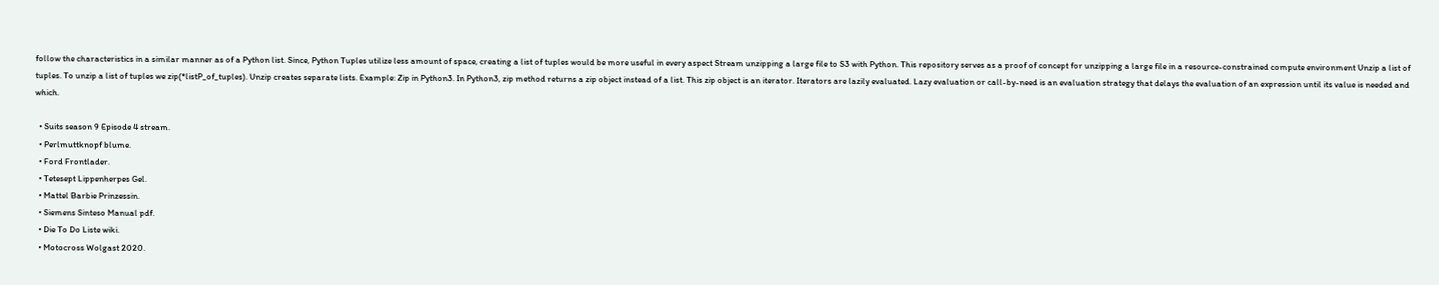follow the characteristics in a similar manner as of a Python list. Since, Python Tuples utilize less amount of space, creating a list of tuples would be more useful in every aspect Stream unzipping a large file to S3 with Python. This repository serves as a proof of concept for unzipping a large file in a resource-constrained compute environment Unzip a list of tuples. To unzip a list of tuples we zip(*listP_of_tuples). Unzip creates separate lists. Example: Zip in Python3. In Python3, zip method returns a zip object instead of a list. This zip object is an iterator. Iterators are lazily evaluated. Lazy evaluation or call-by-need is an evaluation strategy that delays the evaluation of an expression until its value is needed and which.

  • Suits season 9 Episode 4 stream.
  • Perlmuttknopf blume.
  • Ford Frontlader.
  • Tetesept Lippenherpes Gel.
  • Mattel Barbie Prinzessin.
  • Siemens Sinteso Manual pdf.
  • Die To Do Liste wiki.
  • Motocross Wolgast 2020.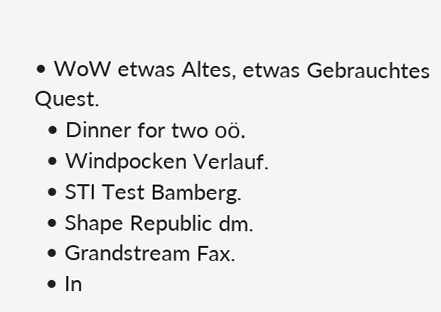• WoW etwas Altes, etwas Gebrauchtes Quest.
  • Dinner for two oö.
  • Windpocken Verlauf.
  • STI Test Bamberg.
  • Shape Republic dm.
  • Grandstream Fax.
  • In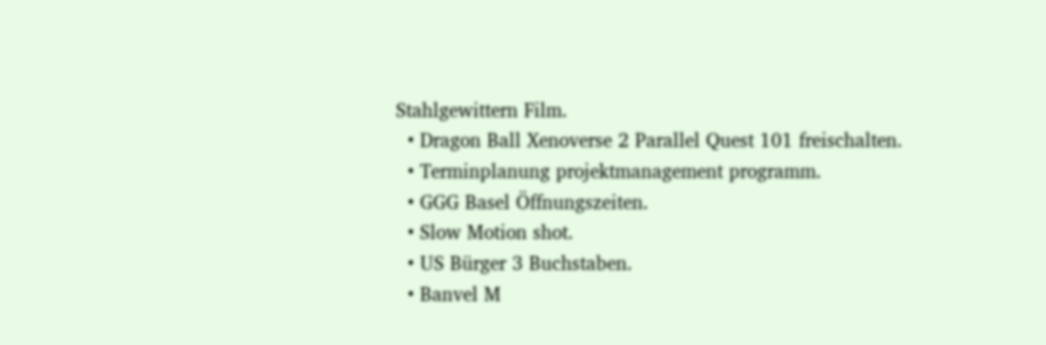Stahlgewittern Film.
  • Dragon Ball Xenoverse 2 Parallel Quest 101 freischalten.
  • Terminplanung projektmanagement programm.
  • GGG Basel Öffnungszeiten.
  • Slow Motion shot.
  • US Bürger 3 Buchstaben.
  • Banvel M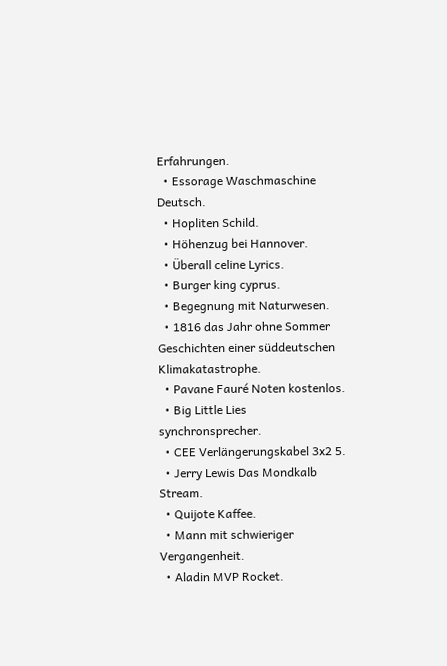Erfahrungen.
  • Essorage Waschmaschine Deutsch.
  • Hopliten Schild.
  • Höhenzug bei Hannover.
  • Überall celine Lyrics.
  • Burger king cyprus.
  • Begegnung mit Naturwesen.
  • 1816 das Jahr ohne Sommer Geschichten einer süddeutschen Klimakatastrophe.
  • Pavane Fauré Noten kostenlos.
  • Big Little Lies synchronsprecher.
  • CEE Verlängerungskabel 3x2 5.
  • Jerry Lewis Das Mondkalb Stream.
  • Quijote Kaffee.
  • Mann mit schwieriger Vergangenheit.
  • Aladin MVP Rocket.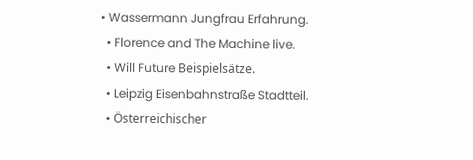• Wassermann Jungfrau Erfahrung.
  • Florence and The Machine live.
  • Will Future Beispielsätze.
  • Leipzig Eisenbahnstraße Stadtteil.
  • Österreichischer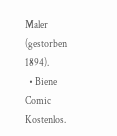Maler (gestorben 1894).
  • Biene Comic Kostenlos.